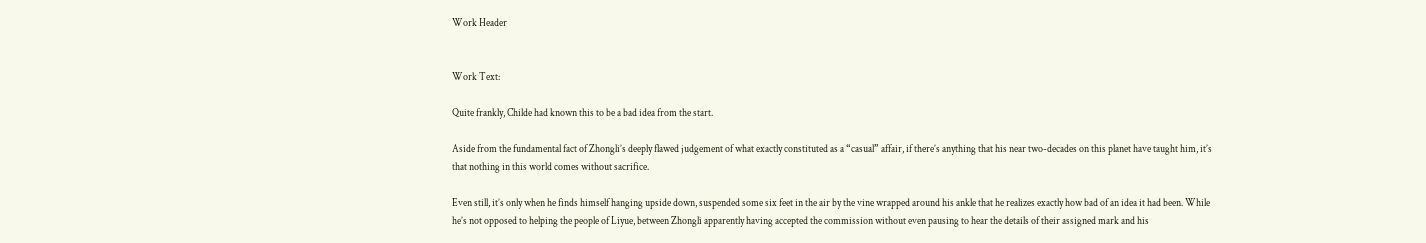Work Header


Work Text:

Quite frankly, Childe had known this to be a bad idea from the start.

Aside from the fundamental fact of Zhongli’s deeply flawed judgement of what exactly constituted as a “casual” affair, if there’s anything that his near two-decades on this planet have taught him, it’s that nothing in this world comes without sacrifice.

Even still, it’s only when he finds himself hanging upside down, suspended some six feet in the air by the vine wrapped around his ankle that he realizes exactly how bad of an idea it had been. While he’s not opposed to helping the people of Liyue, between Zhongli apparently having accepted the commission without even pausing to hear the details of their assigned mark and his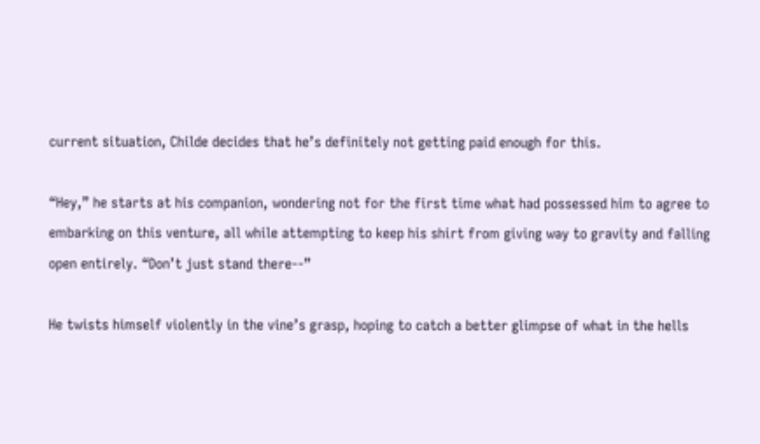current situation, Childe decides that he’s definitely not getting paid enough for this.

“Hey,” he starts at his companion, wondering not for the first time what had possessed him to agree to embarking on this venture, all while attempting to keep his shirt from giving way to gravity and falling open entirely. “Don’t just stand there--”

He twists himself violently in the vine’s grasp, hoping to catch a better glimpse of what in the hells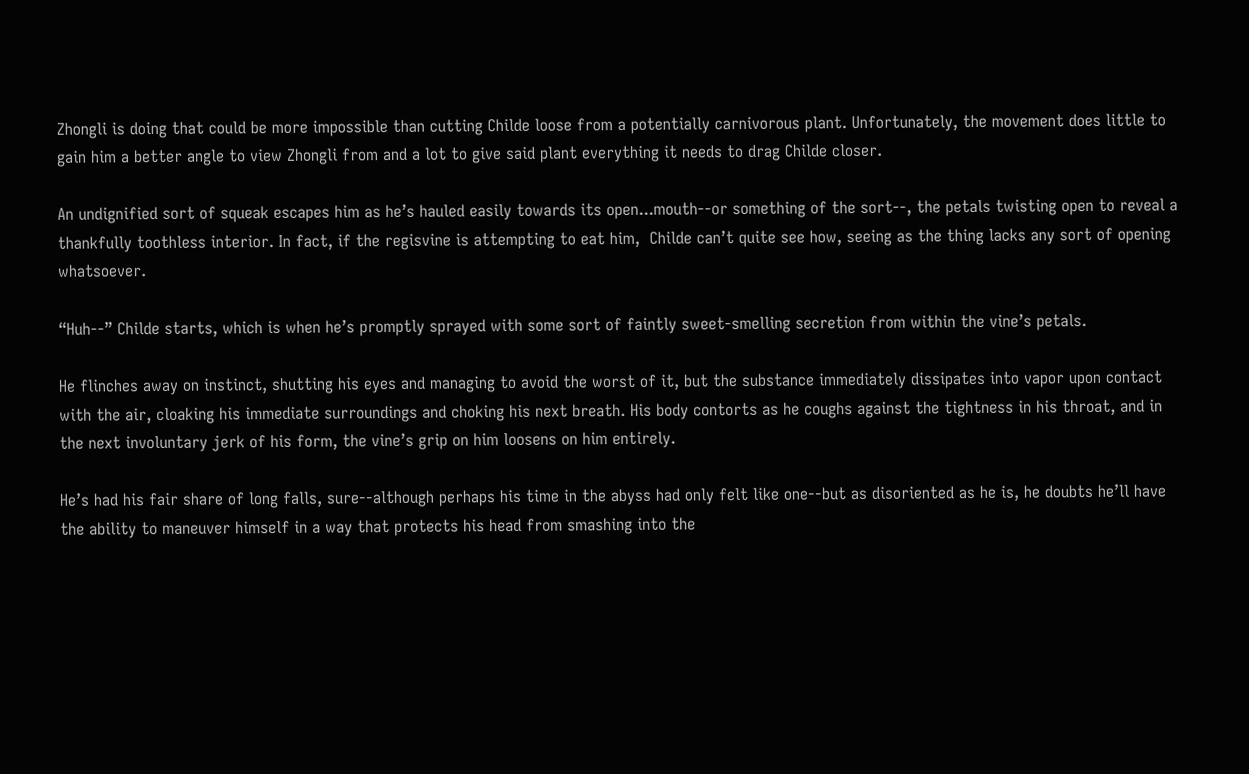Zhongli is doing that could be more impossible than cutting Childe loose from a potentially carnivorous plant. Unfortunately, the movement does little to gain him a better angle to view Zhongli from and a lot to give said plant everything it needs to drag Childe closer.

An undignified sort of squeak escapes him as he’s hauled easily towards its open...mouth--or something of the sort--, the petals twisting open to reveal a thankfully toothless interior. In fact, if the regisvine is attempting to eat him,  Childe can’t quite see how, seeing as the thing lacks any sort of opening whatsoever.

“Huh--” Childe starts, which is when he’s promptly sprayed with some sort of faintly sweet-smelling secretion from within the vine’s petals.

He flinches away on instinct, shutting his eyes and managing to avoid the worst of it, but the substance immediately dissipates into vapor upon contact with the air, cloaking his immediate surroundings and choking his next breath. His body contorts as he coughs against the tightness in his throat, and in the next involuntary jerk of his form, the vine’s grip on him loosens on him entirely.

He’s had his fair share of long falls, sure--although perhaps his time in the abyss had only felt like one--but as disoriented as he is, he doubts he’ll have the ability to maneuver himself in a way that protects his head from smashing into the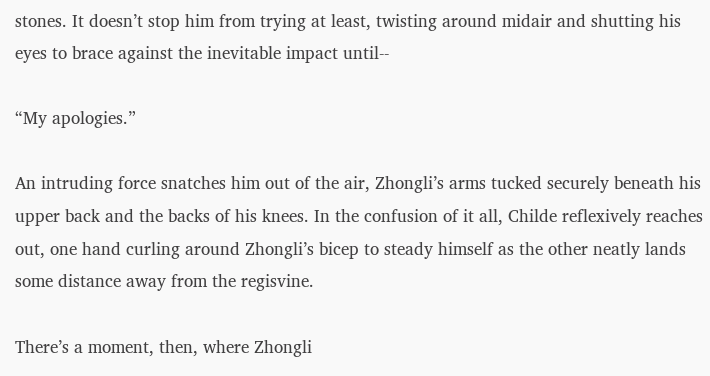stones. It doesn’t stop him from trying at least, twisting around midair and shutting his eyes to brace against the inevitable impact until--

“My apologies.”

An intruding force snatches him out of the air, Zhongli’s arms tucked securely beneath his upper back and the backs of his knees. In the confusion of it all, Childe reflexively reaches out, one hand curling around Zhongli’s bicep to steady himself as the other neatly lands some distance away from the regisvine.

There’s a moment, then, where Zhongli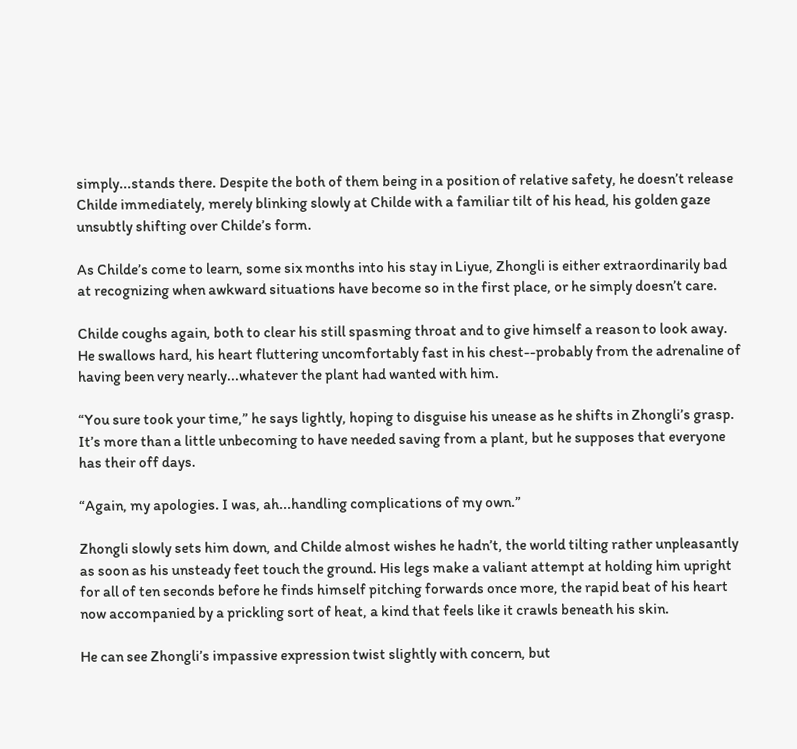simply...stands there. Despite the both of them being in a position of relative safety, he doesn’t release Childe immediately, merely blinking slowly at Childe with a familiar tilt of his head, his golden gaze unsubtly shifting over Childe’s form.

As Childe’s come to learn, some six months into his stay in Liyue, Zhongli is either extraordinarily bad at recognizing when awkward situations have become so in the first place, or he simply doesn’t care.

Childe coughs again, both to clear his still spasming throat and to give himself a reason to look away. He swallows hard, his heart fluttering uncomfortably fast in his chest--probably from the adrenaline of having been very nearly...whatever the plant had wanted with him.

“You sure took your time,” he says lightly, hoping to disguise his unease as he shifts in Zhongli’s grasp. It’s more than a little unbecoming to have needed saving from a plant, but he supposes that everyone has their off days.

“Again, my apologies. I was, ah...handling complications of my own.”

Zhongli slowly sets him down, and Childe almost wishes he hadn’t, the world tilting rather unpleasantly as soon as his unsteady feet touch the ground. His legs make a valiant attempt at holding him upright for all of ten seconds before he finds himself pitching forwards once more, the rapid beat of his heart now accompanied by a prickling sort of heat, a kind that feels like it crawls beneath his skin.

He can see Zhongli’s impassive expression twist slightly with concern, but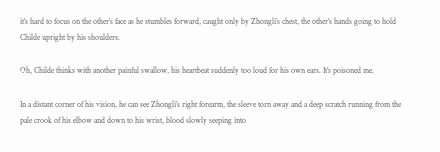it’s hard to focus on the other’s face as he stumbles forward, caught only by Zhongli’s chest, the other’s hands going to hold Childe upright by his shoulders.

Oh, Childe thinks with another painful swallow, his heartbeat suddenly too loud for his own ears. It’s poisoned me.

In a distant corner of his vision, he can see Zhongli’s right forearm, the sleeve torn away and a deep scratch running from the pale crook of his elbow and down to his wrist, blood slowly seeping into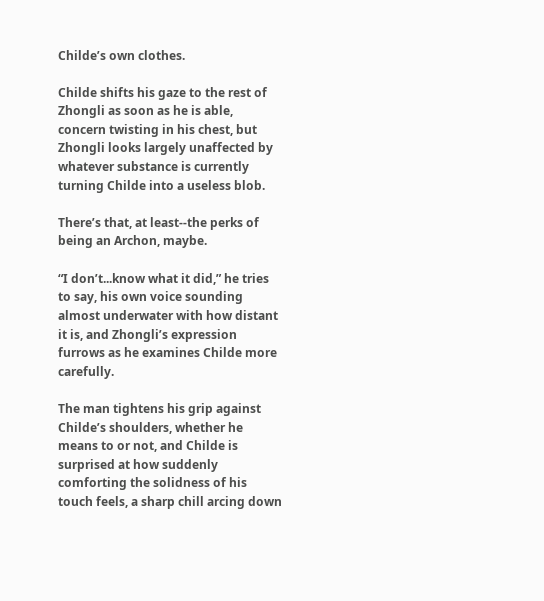Childe’s own clothes.

Childe shifts his gaze to the rest of Zhongli as soon as he is able, concern twisting in his chest, but Zhongli looks largely unaffected by whatever substance is currently turning Childe into a useless blob.

There’s that, at least--the perks of being an Archon, maybe.

“I don’t...know what it did,” he tries to say, his own voice sounding almost underwater with how distant it is, and Zhongli’s expression furrows as he examines Childe more carefully.

The man tightens his grip against Childe’s shoulders, whether he means to or not, and Childe is surprised at how suddenly comforting the solidness of his touch feels, a sharp chill arcing down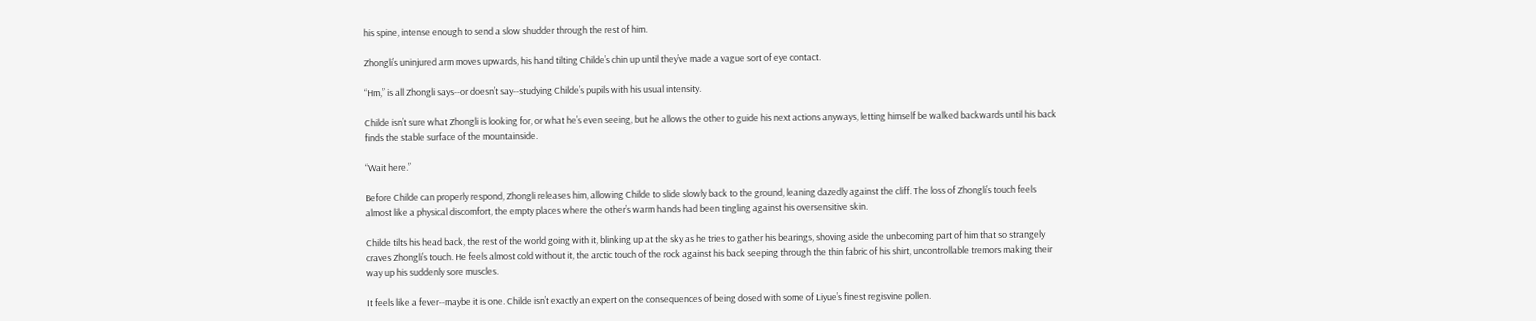his spine, intense enough to send a slow shudder through the rest of him.

Zhongli’s uninjured arm moves upwards, his hand tilting Childe’s chin up until they’ve made a vague sort of eye contact.

“Hm,” is all Zhongli says--or doesn’t say--studying Childe’s pupils with his usual intensity.

Childe isn’t sure what Zhongli is looking for, or what he’s even seeing, but he allows the other to guide his next actions anyways, letting himself be walked backwards until his back finds the stable surface of the mountainside.

“Wait here.”

Before Childe can properly respond, Zhongli releases him, allowing Childe to slide slowly back to the ground, leaning dazedly against the cliff. The loss of Zhongli’s touch feels almost like a physical discomfort, the empty places where the other’s warm hands had been tingling against his oversensitive skin.

Childe tilts his head back, the rest of the world going with it, blinking up at the sky as he tries to gather his bearings, shoving aside the unbecoming part of him that so strangely craves Zhongli’s touch. He feels almost cold without it, the arctic touch of the rock against his back seeping through the thin fabric of his shirt, uncontrollable tremors making their way up his suddenly sore muscles.

It feels like a fever--maybe it is one. Childe isn’t exactly an expert on the consequences of being dosed with some of Liyue’s finest regisvine pollen.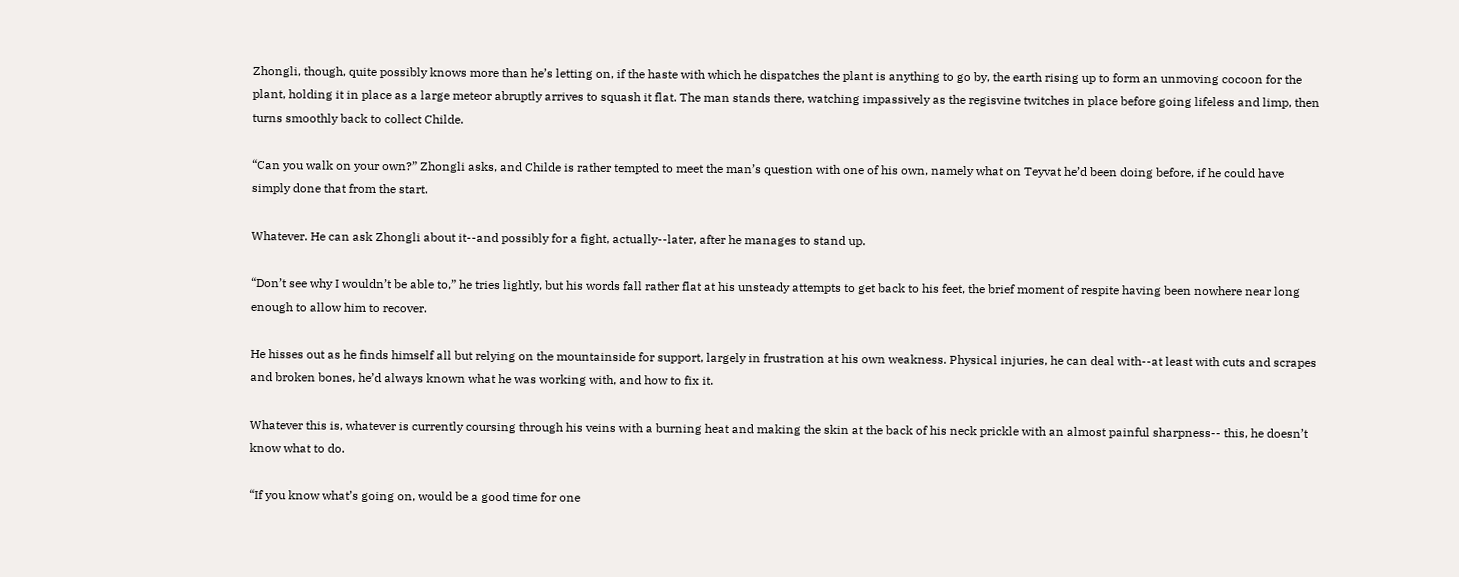Zhongli, though, quite possibly knows more than he’s letting on, if the haste with which he dispatches the plant is anything to go by, the earth rising up to form an unmoving cocoon for the plant, holding it in place as a large meteor abruptly arrives to squash it flat. The man stands there, watching impassively as the regisvine twitches in place before going lifeless and limp, then turns smoothly back to collect Childe.

“Can you walk on your own?” Zhongli asks, and Childe is rather tempted to meet the man’s question with one of his own, namely what on Teyvat he’d been doing before, if he could have simply done that from the start.

Whatever. He can ask Zhongli about it--and possibly for a fight, actually--later, after he manages to stand up.

“Don’t see why I wouldn’t be able to,” he tries lightly, but his words fall rather flat at his unsteady attempts to get back to his feet, the brief moment of respite having been nowhere near long enough to allow him to recover.

He hisses out as he finds himself all but relying on the mountainside for support, largely in frustration at his own weakness. Physical injuries, he can deal with--at least with cuts and scrapes and broken bones, he’d always known what he was working with, and how to fix it.

Whatever this is, whatever is currently coursing through his veins with a burning heat and making the skin at the back of his neck prickle with an almost painful sharpness-- this, he doesn’t know what to do.

“If you know what’s going on, would be a good time for one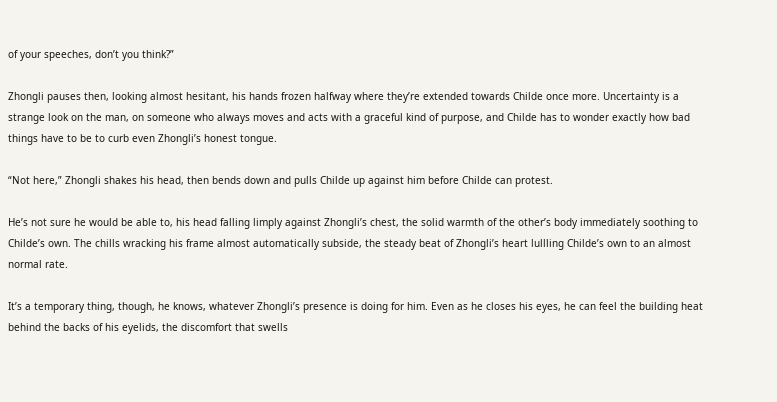of your speeches, don’t you think?”

Zhongli pauses then, looking almost hesitant, his hands frozen halfway where they’re extended towards Childe once more. Uncertainty is a strange look on the man, on someone who always moves and acts with a graceful kind of purpose, and Childe has to wonder exactly how bad things have to be to curb even Zhongli’s honest tongue.

“Not here,” Zhongli shakes his head, then bends down and pulls Childe up against him before Childe can protest.

He’s not sure he would be able to, his head falling limply against Zhongli’s chest, the solid warmth of the other’s body immediately soothing to Childe’s own. The chills wracking his frame almost automatically subside, the steady beat of Zhongli’s heart lullling Childe’s own to an almost normal rate.

It’s a temporary thing, though, he knows, whatever Zhongli’s presence is doing for him. Even as he closes his eyes, he can feel the building heat behind the backs of his eyelids, the discomfort that swells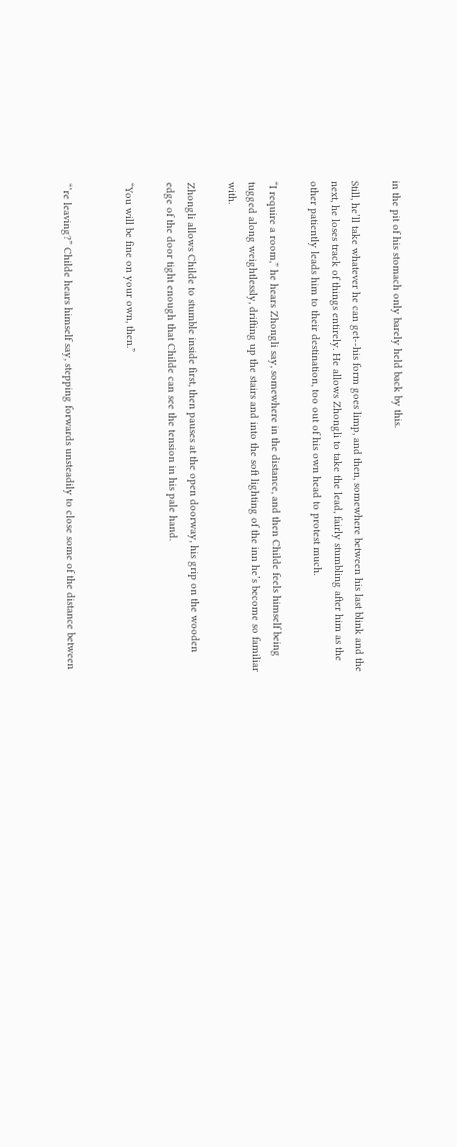in the pit of his stomach only barely held back by this.

Still, he’ll take whatever he can get--his form goes limp, and then, somewhere between his last blink and the next, he loses track of things entirely. He allows Zhongli to take the lead, fairly stumbling after him as the other patiently leads him to their destination, too out of his own head to protest much.

“I require a room,” he hears Zhongli say, somewhere in the distance, and then Childe feels himself being tugged along weightlessly, drifting up the stairs and into the soft lighting of the inn he’s become so familiar with.

Zhongli allows Childe to stumble inside first, then pauses at the open doorway, his grip on the wooden edge of the door tight enough that Childe can see the tension in his pale hand.

“You will be fine on your own, then.”


“’re leaving?” Childe hears himself say, stepping forwards unsteadily to close some of the distance between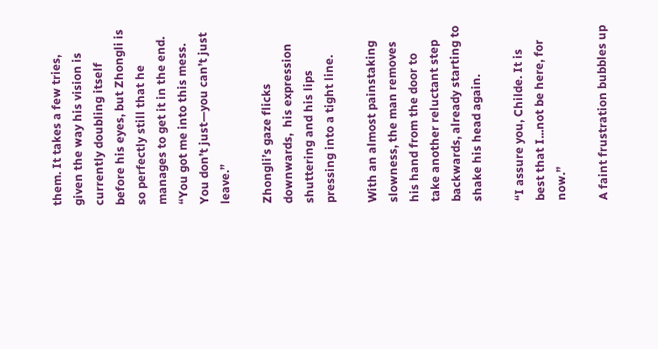them. It takes a few tries, given the way his vision is currently doubling itself before his eyes, but Zhongli is so perfectly still that he manages to get it in the end. “You got me into this mess. You don’t just—you can’t just leave.”

Zhongli’s gaze flicks downwards,  his expression shuttering and his lips pressing into a tight line.

With an almost painstaking slowness, the man removes his hand from the door to take another reluctant step backwards, already starting to shake his head again.

“I assure you, Childe. It is best that I...not be here, for now.”

A faint frustration bubbles up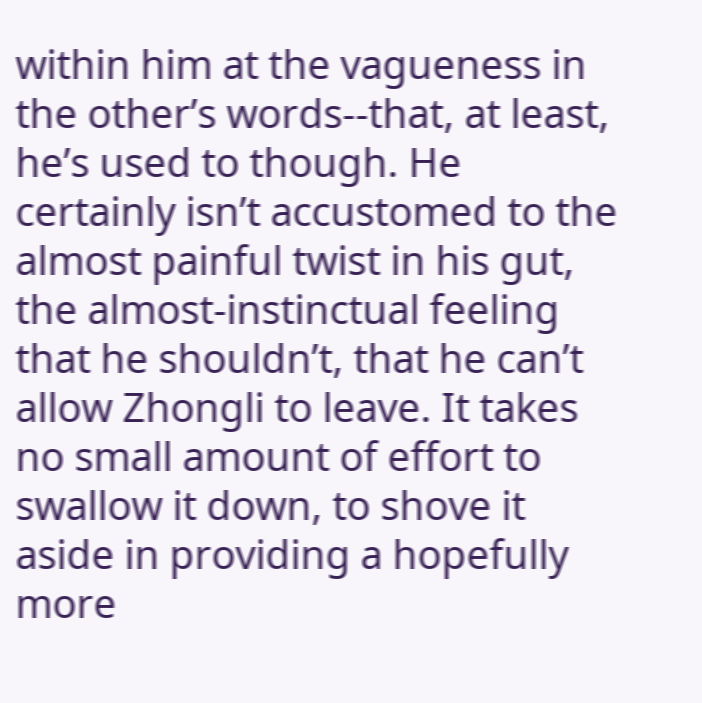within him at the vagueness in the other’s words--that, at least, he’s used to though. He certainly isn’t accustomed to the almost painful twist in his gut, the almost-instinctual feeling that he shouldn’t, that he can’t allow Zhongli to leave. It takes no small amount of effort to swallow it down, to shove it aside in providing a hopefully more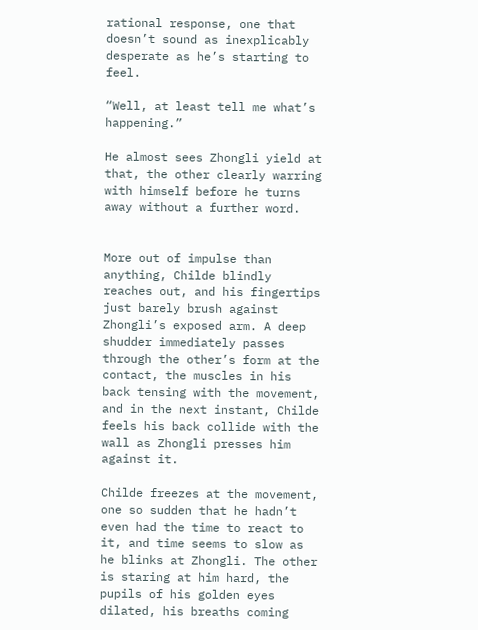rational response, one that doesn’t sound as inexplicably desperate as he’s starting to feel.

“Well, at least tell me what’s happening.”

He almost sees Zhongli yield at that, the other clearly warring with himself before he turns away without a further word.


More out of impulse than anything, Childe blindly reaches out, and his fingertips just barely brush against Zhongli’s exposed arm. A deep shudder immediately passes through the other’s form at the contact, the muscles in his back tensing with the movement, and in the next instant, Childe feels his back collide with the wall as Zhongli presses him against it.

Childe freezes at the movement, one so sudden that he hadn’t even had the time to react to it, and time seems to slow as he blinks at Zhongli. The other is staring at him hard, the pupils of his golden eyes dilated, his breaths coming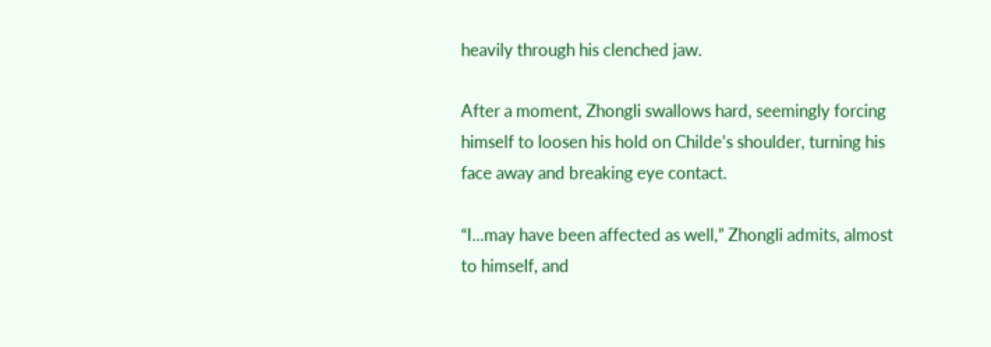heavily through his clenched jaw.

After a moment, Zhongli swallows hard, seemingly forcing himself to loosen his hold on Childe’s shoulder, turning his face away and breaking eye contact.

“I...may have been affected as well,” Zhongli admits, almost to himself, and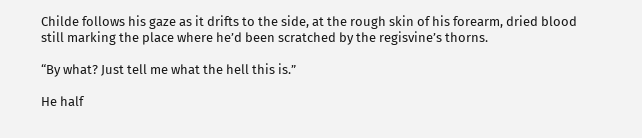Childe follows his gaze as it drifts to the side, at the rough skin of his forearm, dried blood still marking the place where he’d been scratched by the regisvine’s thorns.

“By what? Just tell me what the hell this is.”

He half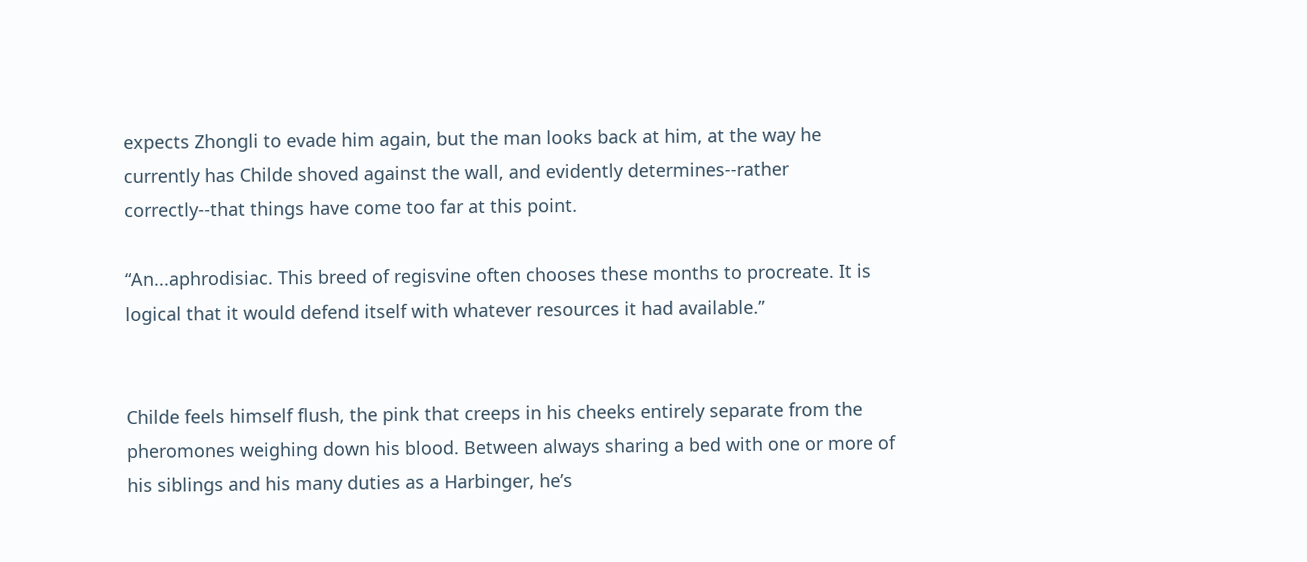expects Zhongli to evade him again, but the man looks back at him, at the way he currently has Childe shoved against the wall, and evidently determines--rather correctly--that things have come too far at this point.

“An...aphrodisiac. This breed of regisvine often chooses these months to procreate. It is logical that it would defend itself with whatever resources it had available.”


Childe feels himself flush, the pink that creeps in his cheeks entirely separate from the pheromones weighing down his blood. Between always sharing a bed with one or more of his siblings and his many duties as a Harbinger, he’s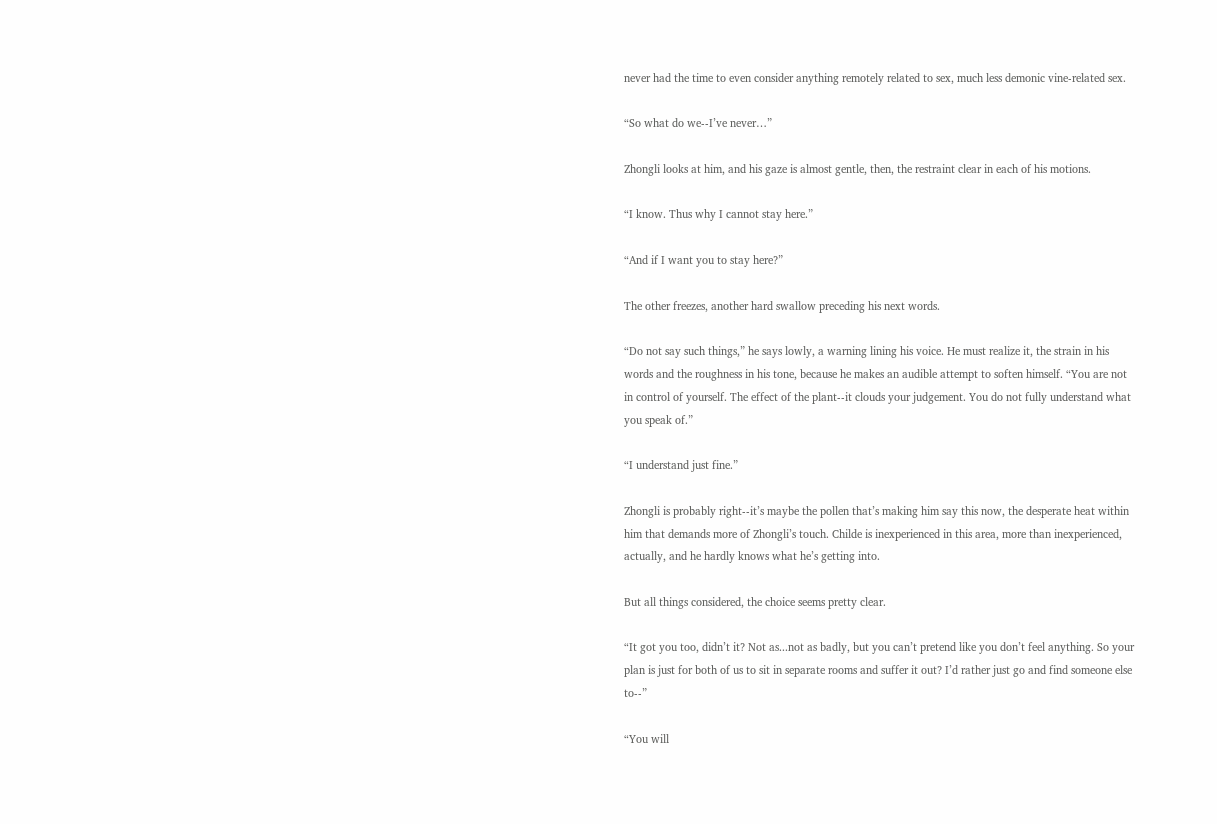never had the time to even consider anything remotely related to sex, much less demonic vine-related sex.

“So what do we--I’ve never…”

Zhongli looks at him, and his gaze is almost gentle, then, the restraint clear in each of his motions.

“I know. Thus why I cannot stay here.”

“And if I want you to stay here?”

The other freezes, another hard swallow preceding his next words.

“Do not say such things,” he says lowly, a warning lining his voice. He must realize it, the strain in his words and the roughness in his tone, because he makes an audible attempt to soften himself. “You are not in control of yourself. The effect of the plant--it clouds your judgement. You do not fully understand what you speak of.”

“I understand just fine.”

Zhongli is probably right--it’s maybe the pollen that’s making him say this now, the desperate heat within him that demands more of Zhongli’s touch. Childe is inexperienced in this area, more than inexperienced, actually, and he hardly knows what he’s getting into.

But all things considered, the choice seems pretty clear.

“It got you too, didn’t it? Not as...not as badly, but you can’t pretend like you don’t feel anything. So your plan is just for both of us to sit in separate rooms and suffer it out? I’d rather just go and find someone else to--”

“You will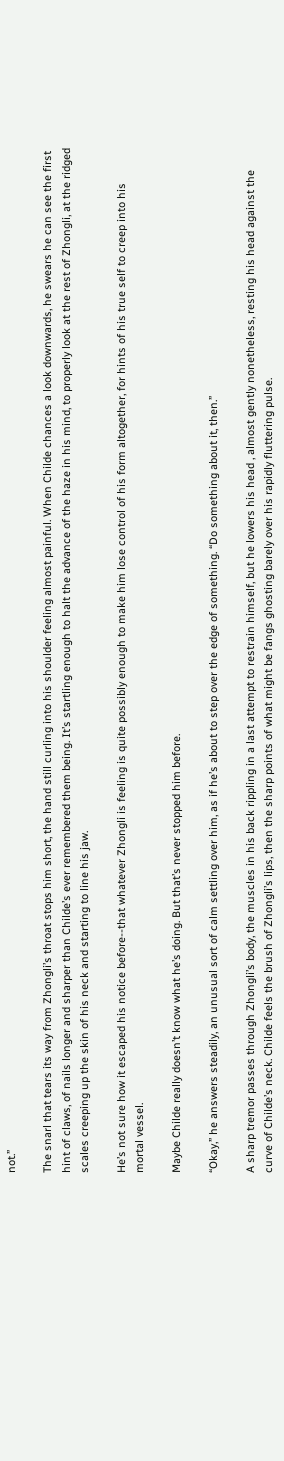not.”

The snarl that tears its way from Zhongli’s throat stops him short, the hand still curling into his shoulder feeling almost painful. When Childe chances a look downwards, he swears he can see the first hint of claws, of nails longer and sharper than Childe’s ever remembered them being. It’s startling enough to halt the advance of the haze in his mind, to properly look at the rest of Zhongli, at the ridged scales creeping up the skin of his neck and starting to line his jaw.

He’s not sure how it escaped his notice before--that whatever Zhongli is feeling is quite possibly enough to make him lose control of his form altogether, for hints of his true self to creep into his mortal vessel.

Maybe Childe really doesn’t know what he’s doing. But that’s never stopped him before.

“Okay,” he answers steadily, an unusual sort of calm settling over him, as if he’s about to step over the edge of something. “Do something about it, then.”

A sharp tremor passes through Zhongli’s body, the muscles in his back rippling in a last attempt to restrain himself, but he lowers his head , almost gently nonetheless, resting his head against the curve of Childe’s neck. Childe feels the brush of Zhongli’s lips, then the sharp points of what might be fangs ghosting barely over his rapidly fluttering pulse.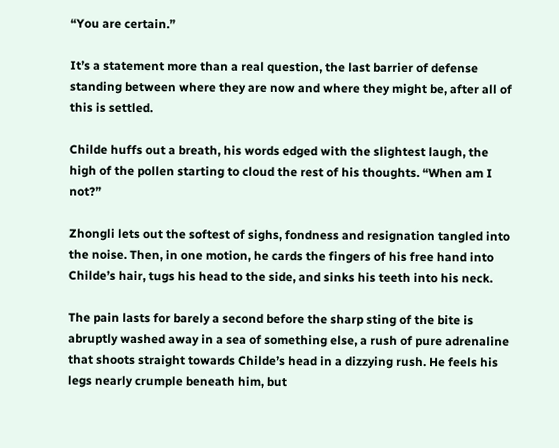“You are certain.”

It’s a statement more than a real question, the last barrier of defense standing between where they are now and where they might be, after all of this is settled.

Childe huffs out a breath, his words edged with the slightest laugh, the high of the pollen starting to cloud the rest of his thoughts. “When am I not?”

Zhongli lets out the softest of sighs, fondness and resignation tangled into the noise. Then, in one motion, he cards the fingers of his free hand into Childe’s hair, tugs his head to the side, and sinks his teeth into his neck.

The pain lasts for barely a second before the sharp sting of the bite is abruptly washed away in a sea of something else, a rush of pure adrenaline that shoots straight towards Childe’s head in a dizzying rush. He feels his legs nearly crumple beneath him, but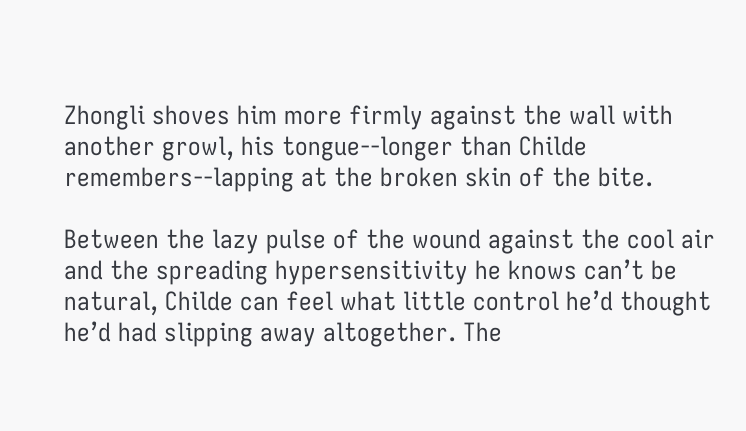Zhongli shoves him more firmly against the wall with another growl, his tongue--longer than Childe remembers--lapping at the broken skin of the bite.

Between the lazy pulse of the wound against the cool air and the spreading hypersensitivity he knows can’t be natural, Childe can feel what little control he’d thought he’d had slipping away altogether. The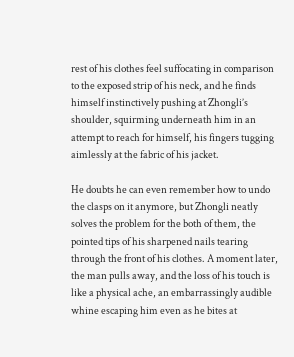rest of his clothes feel suffocating in comparison to the exposed strip of his neck, and he finds himself instinctively pushing at Zhongli’s shoulder, squirming underneath him in an attempt to reach for himself, his fingers tugging aimlessly at the fabric of his jacket.

He doubts he can even remember how to undo the clasps on it anymore, but Zhongli neatly solves the problem for the both of them, the pointed tips of his sharpened nails tearing through the front of his clothes. A moment later, the man pulls away, and the loss of his touch is like a physical ache, an embarrassingly audible whine escaping him even as he bites at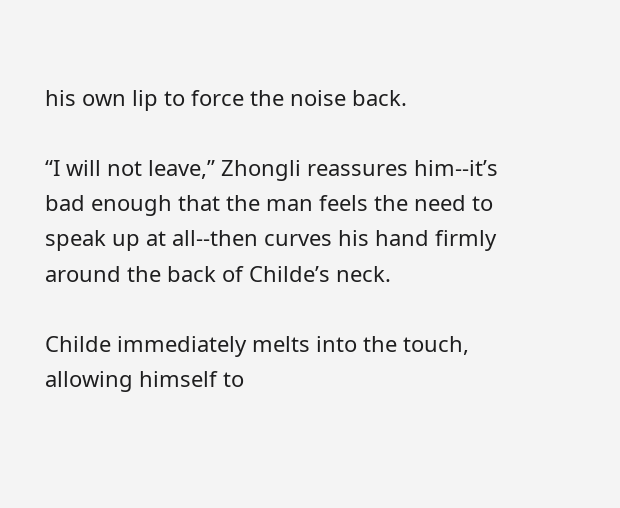his own lip to force the noise back.

“I will not leave,” Zhongli reassures him--it’s bad enough that the man feels the need to speak up at all--then curves his hand firmly around the back of Childe’s neck.

Childe immediately melts into the touch, allowing himself to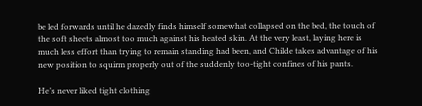be led forwards until he dazedly finds himself somewhat collapsed on the bed, the touch of the soft sheets almost too much against his heated skin. At the very least, laying here is much less effort than trying to remain standing had been, and Childe takes advantage of his new position to squirm properly out of the suddenly too-tight confines of his pants.

He’s never liked tight clothing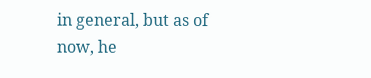in general, but as of now, he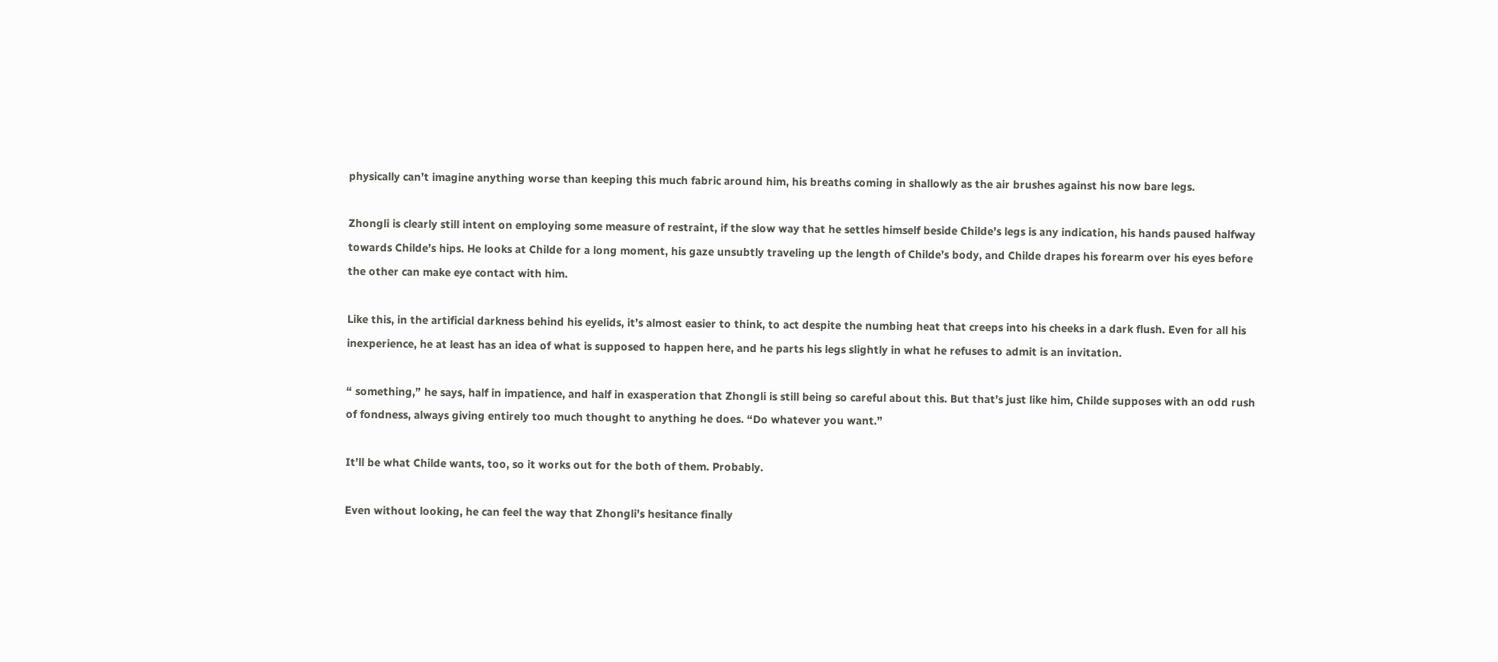physically can’t imagine anything worse than keeping this much fabric around him, his breaths coming in shallowly as the air brushes against his now bare legs.

Zhongli is clearly still intent on employing some measure of restraint, if the slow way that he settles himself beside Childe’s legs is any indication, his hands paused halfway towards Childe’s hips. He looks at Childe for a long moment, his gaze unsubtly traveling up the length of Childe’s body, and Childe drapes his forearm over his eyes before the other can make eye contact with him.

Like this, in the artificial darkness behind his eyelids, it’s almost easier to think, to act despite the numbing heat that creeps into his cheeks in a dark flush. Even for all his inexperience, he at least has an idea of what is supposed to happen here, and he parts his legs slightly in what he refuses to admit is an invitation.

“ something,” he says, half in impatience, and half in exasperation that Zhongli is still being so careful about this. But that’s just like him, Childe supposes with an odd rush of fondness, always giving entirely too much thought to anything he does. “Do whatever you want.”

It’ll be what Childe wants, too, so it works out for the both of them. Probably.

Even without looking, he can feel the way that Zhongli’s hesitance finally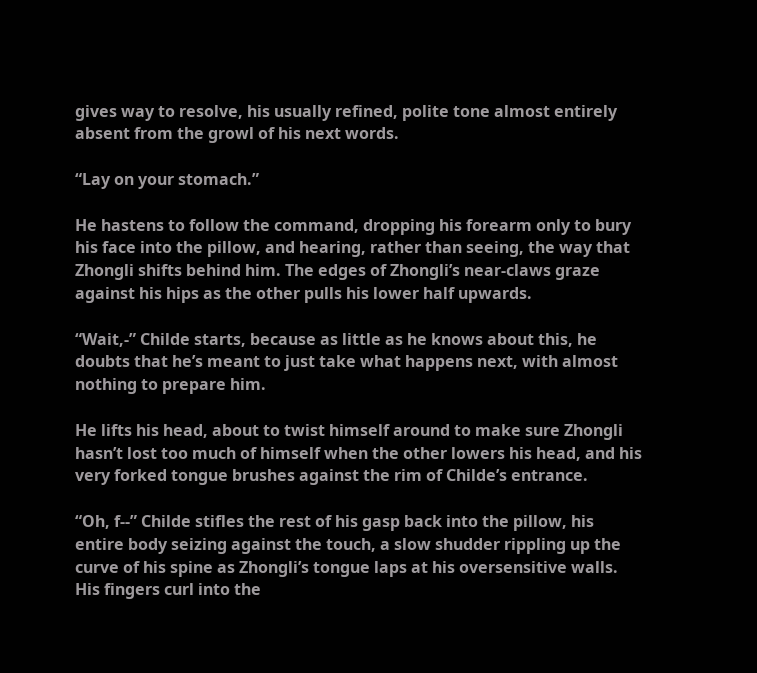gives way to resolve, his usually refined, polite tone almost entirely absent from the growl of his next words.

“Lay on your stomach.”

He hastens to follow the command, dropping his forearm only to bury his face into the pillow, and hearing, rather than seeing, the way that Zhongli shifts behind him. The edges of Zhongli’s near-claws graze against his hips as the other pulls his lower half upwards.

“Wait,-” Childe starts, because as little as he knows about this, he doubts that he’s meant to just take what happens next, with almost nothing to prepare him.

He lifts his head, about to twist himself around to make sure Zhongli hasn’t lost too much of himself when the other lowers his head, and his very forked tongue brushes against the rim of Childe’s entrance.

“Oh, f--” Childe stifles the rest of his gasp back into the pillow, his entire body seizing against the touch, a slow shudder rippling up the curve of his spine as Zhongli’s tongue laps at his oversensitive walls. His fingers curl into the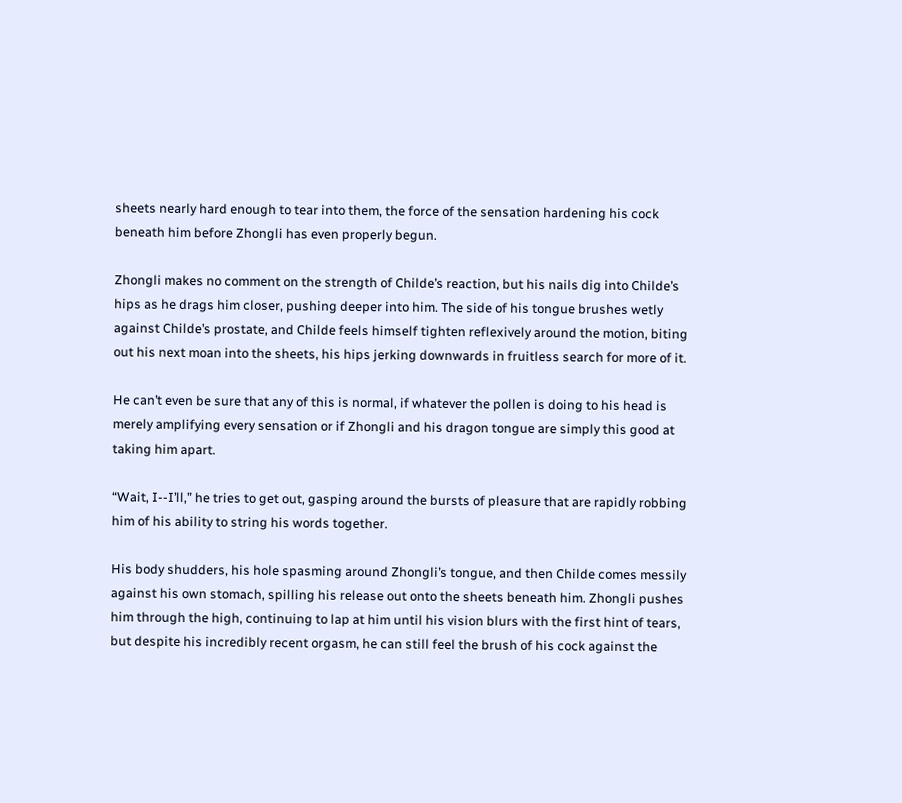sheets nearly hard enough to tear into them, the force of the sensation hardening his cock beneath him before Zhongli has even properly begun.

Zhongli makes no comment on the strength of Childe’s reaction, but his nails dig into Childe’s hips as he drags him closer, pushing deeper into him. The side of his tongue brushes wetly against Childe’s prostate, and Childe feels himself tighten reflexively around the motion, biting out his next moan into the sheets, his hips jerking downwards in fruitless search for more of it.

He can’t even be sure that any of this is normal, if whatever the pollen is doing to his head is merely amplifying every sensation or if Zhongli and his dragon tongue are simply this good at taking him apart.

“Wait, I--I’ll,” he tries to get out, gasping around the bursts of pleasure that are rapidly robbing him of his ability to string his words together.

His body shudders, his hole spasming around Zhongli’s tongue, and then Childe comes messily against his own stomach, spilling his release out onto the sheets beneath him. Zhongli pushes him through the high, continuing to lap at him until his vision blurs with the first hint of tears, but despite his incredibly recent orgasm, he can still feel the brush of his cock against the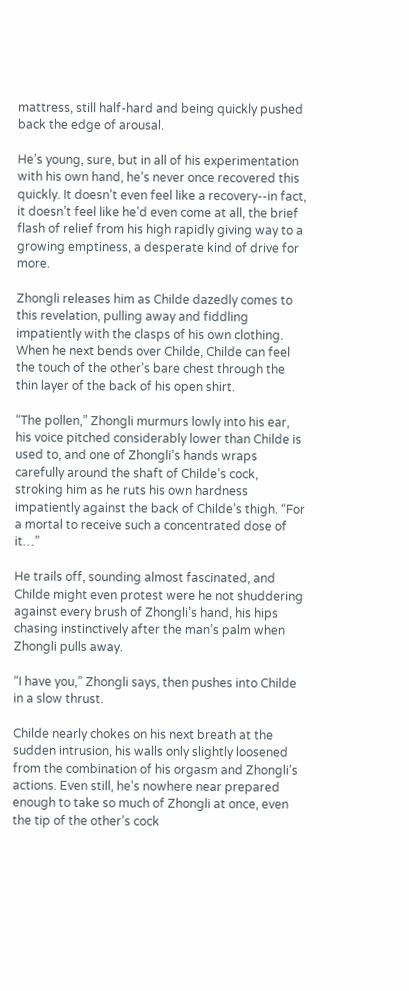mattress, still half-hard and being quickly pushed back the edge of arousal.

He’s young, sure, but in all of his experimentation with his own hand, he’s never once recovered this quickly. It doesn’t even feel like a recovery--in fact, it doesn’t feel like he’d even come at all, the brief flash of relief from his high rapidly giving way to a growing emptiness, a desperate kind of drive for more.

Zhongli releases him as Childe dazedly comes to this revelation, pulling away and fiddling impatiently with the clasps of his own clothing. When he next bends over Childe, Childe can feel the touch of the other’s bare chest through the thin layer of the back of his open shirt.

“The pollen,” Zhongli murmurs lowly into his ear, his voice pitched considerably lower than Childe is used to, and one of Zhongli’s hands wraps carefully around the shaft of Childe’s cock, stroking him as he ruts his own hardness impatiently against the back of Childe’s thigh. “For a mortal to receive such a concentrated dose of it…”

He trails off, sounding almost fascinated, and Childe might even protest were he not shuddering against every brush of Zhongli’s hand, his hips chasing instinctively after the man’s palm when Zhongli pulls away.

“I have you,” Zhongli says, then pushes into Childe in a slow thrust.

Childe nearly chokes on his next breath at the sudden intrusion, his walls only slightly loosened from the combination of his orgasm and Zhongli’s actions. Even still, he’s nowhere near prepared enough to take so much of Zhongli at once, even the tip of the other’s cock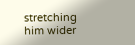stretching him wider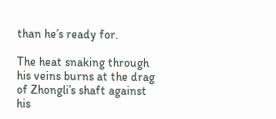than he’s ready for.

The heat snaking through his veins burns at the drag of Zhongli’s shaft against his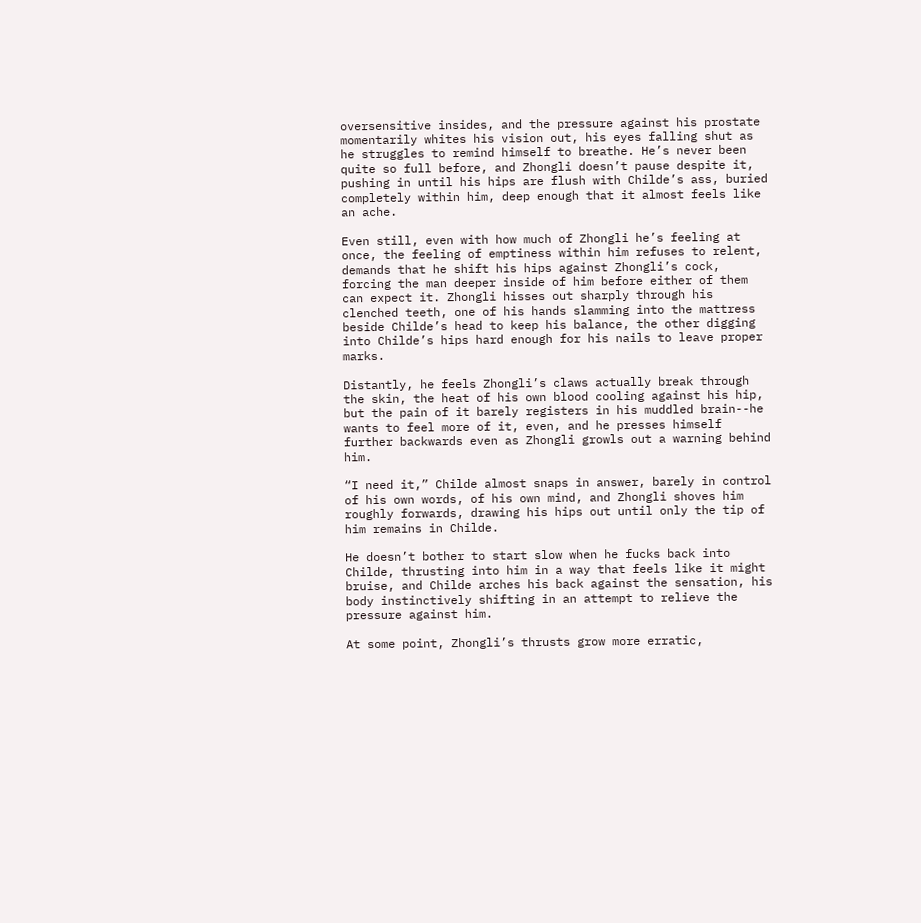oversensitive insides, and the pressure against his prostate momentarily whites his vision out, his eyes falling shut as he struggles to remind himself to breathe. He’s never been quite so full before, and Zhongli doesn’t pause despite it, pushing in until his hips are flush with Childe’s ass, buried completely within him, deep enough that it almost feels like an ache.

Even still, even with how much of Zhongli he’s feeling at once, the feeling of emptiness within him refuses to relent, demands that he shift his hips against Zhongli’s cock, forcing the man deeper inside of him before either of them can expect it. Zhongli hisses out sharply through his clenched teeth, one of his hands slamming into the mattress beside Childe’s head to keep his balance, the other digging into Childe’s hips hard enough for his nails to leave proper marks.

Distantly, he feels Zhongli’s claws actually break through the skin, the heat of his own blood cooling against his hip, but the pain of it barely registers in his muddled brain--he wants to feel more of it, even, and he presses himself further backwards even as Zhongli growls out a warning behind him.

“I need it,” Childe almost snaps in answer, barely in control of his own words, of his own mind, and Zhongli shoves him roughly forwards, drawing his hips out until only the tip of him remains in Childe.

He doesn’t bother to start slow when he fucks back into Childe, thrusting into him in a way that feels like it might bruise, and Childe arches his back against the sensation, his body instinctively shifting in an attempt to relieve the pressure against him.

At some point, Zhongli’s thrusts grow more erratic,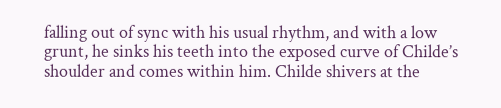falling out of sync with his usual rhythm, and with a low grunt, he sinks his teeth into the exposed curve of Childe’s shoulder and comes within him. Childe shivers at the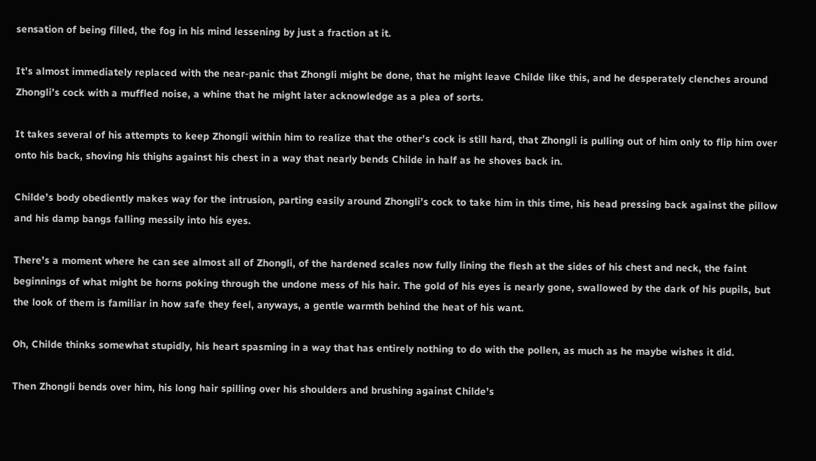sensation of being filled, the fog in his mind lessening by just a fraction at it.

It’s almost immediately replaced with the near-panic that Zhongli might be done, that he might leave Childe like this, and he desperately clenches around Zhongli’s cock with a muffled noise, a whine that he might later acknowledge as a plea of sorts.

It takes several of his attempts to keep Zhongli within him to realize that the other’s cock is still hard, that Zhongli is pulling out of him only to flip him over onto his back, shoving his thighs against his chest in a way that nearly bends Childe in half as he shoves back in.

Childe’s body obediently makes way for the intrusion, parting easily around Zhongli’s cock to take him in this time, his head pressing back against the pillow and his damp bangs falling messily into his eyes.

There’s a moment where he can see almost all of Zhongli, of the hardened scales now fully lining the flesh at the sides of his chest and neck, the faint beginnings of what might be horns poking through the undone mess of his hair. The gold of his eyes is nearly gone, swallowed by the dark of his pupils, but the look of them is familiar in how safe they feel, anyways, a gentle warmth behind the heat of his want.

Oh, Childe thinks somewhat stupidly, his heart spasming in a way that has entirely nothing to do with the pollen, as much as he maybe wishes it did.

Then Zhongli bends over him, his long hair spilling over his shoulders and brushing against Childe’s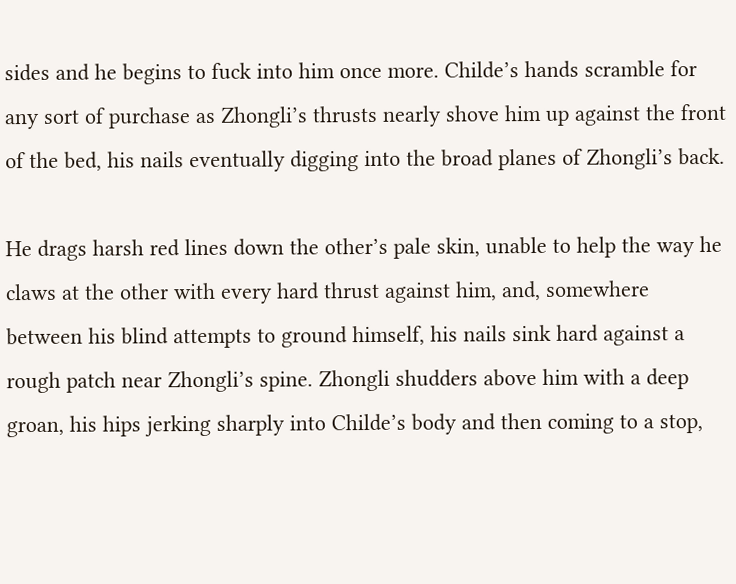sides and he begins to fuck into him once more. Childe’s hands scramble for any sort of purchase as Zhongli’s thrusts nearly shove him up against the front of the bed, his nails eventually digging into the broad planes of Zhongli’s back.

He drags harsh red lines down the other’s pale skin, unable to help the way he claws at the other with every hard thrust against him, and, somewhere between his blind attempts to ground himself, his nails sink hard against a rough patch near Zhongli’s spine. Zhongli shudders above him with a deep groan, his hips jerking sharply into Childe’s body and then coming to a stop,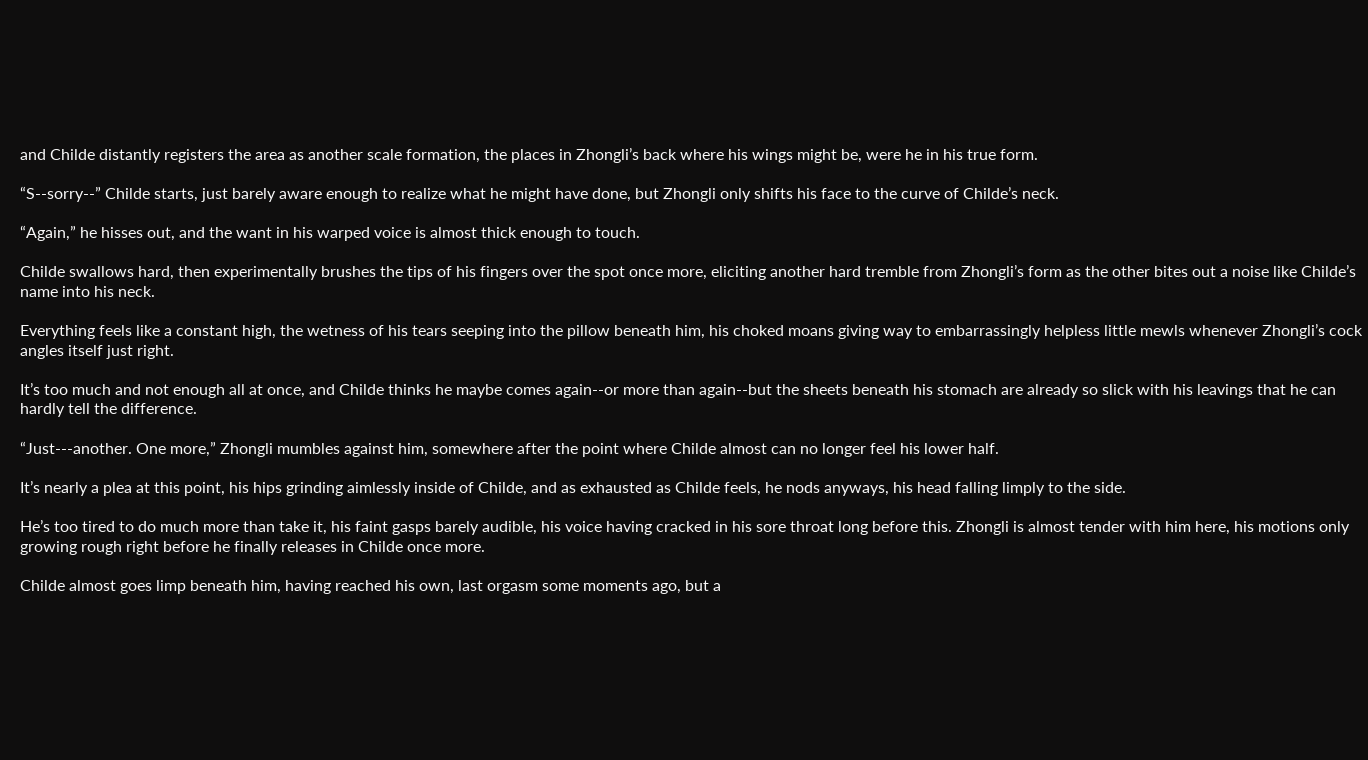and Childe distantly registers the area as another scale formation, the places in Zhongli’s back where his wings might be, were he in his true form.

“S--sorry--” Childe starts, just barely aware enough to realize what he might have done, but Zhongli only shifts his face to the curve of Childe’s neck.

“Again,” he hisses out, and the want in his warped voice is almost thick enough to touch.

Childe swallows hard, then experimentally brushes the tips of his fingers over the spot once more, eliciting another hard tremble from Zhongli’s form as the other bites out a noise like Childe’s name into his neck.

Everything feels like a constant high, the wetness of his tears seeping into the pillow beneath him, his choked moans giving way to embarrassingly helpless little mewls whenever Zhongli’s cock angles itself just right.

It’s too much and not enough all at once, and Childe thinks he maybe comes again--or more than again--but the sheets beneath his stomach are already so slick with his leavings that he can hardly tell the difference.

“Just---another. One more,” Zhongli mumbles against him, somewhere after the point where Childe almost can no longer feel his lower half.

It’s nearly a plea at this point, his hips grinding aimlessly inside of Childe, and as exhausted as Childe feels, he nods anyways, his head falling limply to the side.

He’s too tired to do much more than take it, his faint gasps barely audible, his voice having cracked in his sore throat long before this. Zhongli is almost tender with him here, his motions only growing rough right before he finally releases in Childe once more.

Childe almost goes limp beneath him, having reached his own, last orgasm some moments ago, but a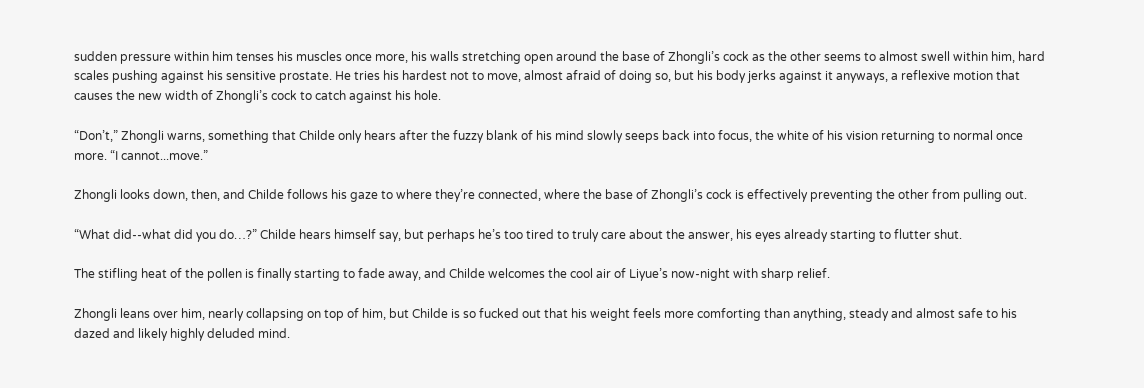sudden pressure within him tenses his muscles once more, his walls stretching open around the base of Zhongli’s cock as the other seems to almost swell within him, hard scales pushing against his sensitive prostate. He tries his hardest not to move, almost afraid of doing so, but his body jerks against it anyways, a reflexive motion that causes the new width of Zhongli’s cock to catch against his hole.

“Don’t,” Zhongli warns, something that Childe only hears after the fuzzy blank of his mind slowly seeps back into focus, the white of his vision returning to normal once more. “I cannot...move.”

Zhongli looks down, then, and Childe follows his gaze to where they’re connected, where the base of Zhongli’s cock is effectively preventing the other from pulling out.

“What did--what did you do…?” Childe hears himself say, but perhaps he’s too tired to truly care about the answer, his eyes already starting to flutter shut.

The stifling heat of the pollen is finally starting to fade away, and Childe welcomes the cool air of Liyue’s now-night with sharp relief.

Zhongli leans over him, nearly collapsing on top of him, but Childe is so fucked out that his weight feels more comforting than anything, steady and almost safe to his dazed and likely highly deluded mind.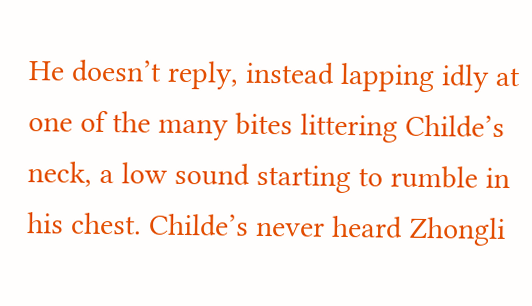He doesn’t reply, instead lapping idly at one of the many bites littering Childe’s neck, a low sound starting to rumble in his chest. Childe’s never heard Zhongli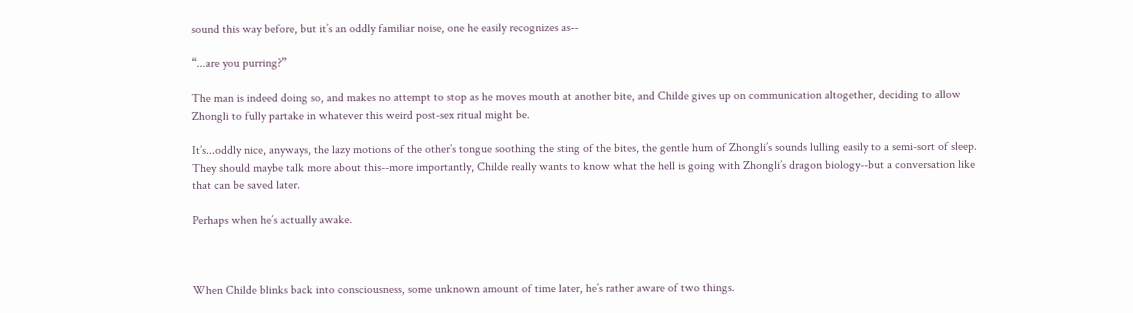sound this way before, but it’s an oddly familiar noise, one he easily recognizes as--

“...are you purring?”

The man is indeed doing so, and makes no attempt to stop as he moves mouth at another bite, and Childe gives up on communication altogether, deciding to allow Zhongli to fully partake in whatever this weird post-sex ritual might be.

It’s...oddly nice, anyways, the lazy motions of the other’s tongue soothing the sting of the bites, the gentle hum of Zhongli’s sounds lulling easily to a semi-sort of sleep. They should maybe talk more about this--more importantly, Childe really wants to know what the hell is going with Zhongli’s dragon biology--but a conversation like that can be saved later.

Perhaps when he’s actually awake.



When Childe blinks back into consciousness, some unknown amount of time later, he’s rather aware of two things.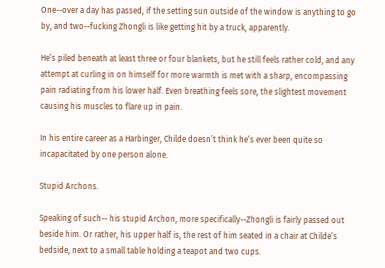One--over a day has passed, if the setting sun outside of the window is anything to go by, and two--fucking Zhongli is like getting hit by a truck, apparently.

He’s piled beneath at least three or four blankets, but he still feels rather cold, and any attempt at curling in on himself for more warmth is met with a sharp, encompassing pain radiating from his lower half. Even breathing feels sore, the slightest movement causing his muscles to flare up in pain.

In his entire career as a Harbinger, Childe doesn’t think he’s ever been quite so incapacitated by one person alone.

Stupid Archons.

Speaking of such-- his stupid Archon, more specifically--Zhongli is fairly passed out beside him. Or rather, his upper half is, the rest of him seated in a chair at Childe’s bedside, next to a small table holding a teapot and two cups.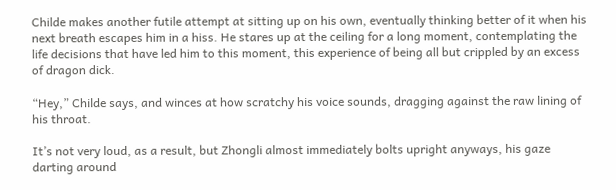Childe makes another futile attempt at sitting up on his own, eventually thinking better of it when his next breath escapes him in a hiss. He stares up at the ceiling for a long moment, contemplating the life decisions that have led him to this moment, this experience of being all but crippled by an excess of dragon dick.

“Hey,” Childe says, and winces at how scratchy his voice sounds, dragging against the raw lining of his throat.

It’s not very loud, as a result, but Zhongli almost immediately bolts upright anyways, his gaze darting around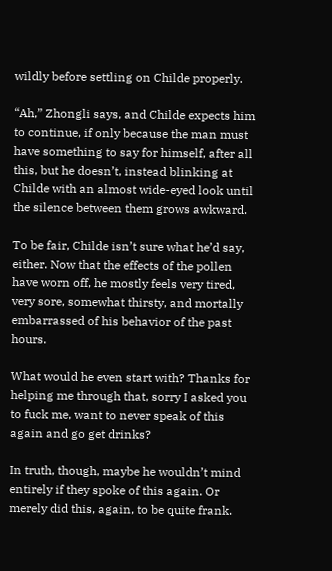wildly before settling on Childe properly.

“Ah,” Zhongli says, and Childe expects him to continue, if only because the man must have something to say for himself, after all this, but he doesn’t, instead blinking at Childe with an almost wide-eyed look until the silence between them grows awkward.

To be fair, Childe isn’t sure what he’d say, either. Now that the effects of the pollen have worn off, he mostly feels very tired, very sore, somewhat thirsty, and mortally embarrassed of his behavior of the past hours.

What would he even start with? Thanks for helping me through that, sorry I asked you to fuck me, want to never speak of this again and go get drinks?

In truth, though, maybe he wouldn’t mind entirely if they spoke of this again. Or merely did this, again, to be quite frank.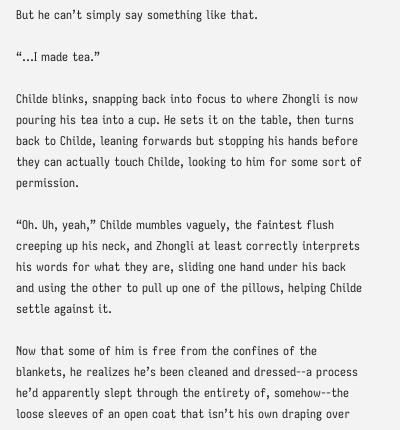But he can’t simply say something like that.

“...I made tea.”

Childe blinks, snapping back into focus to where Zhongli is now pouring his tea into a cup. He sets it on the table, then turns back to Childe, leaning forwards but stopping his hands before they can actually touch Childe, looking to him for some sort of permission.

“Oh. Uh, yeah,” Childe mumbles vaguely, the faintest flush creeping up his neck, and Zhongli at least correctly interprets his words for what they are, sliding one hand under his back and using the other to pull up one of the pillows, helping Childe settle against it.

Now that some of him is free from the confines of the blankets, he realizes he’s been cleaned and dressed--a process he’d apparently slept through the entirety of, somehow--the loose sleeves of an open coat that isn’t his own draping over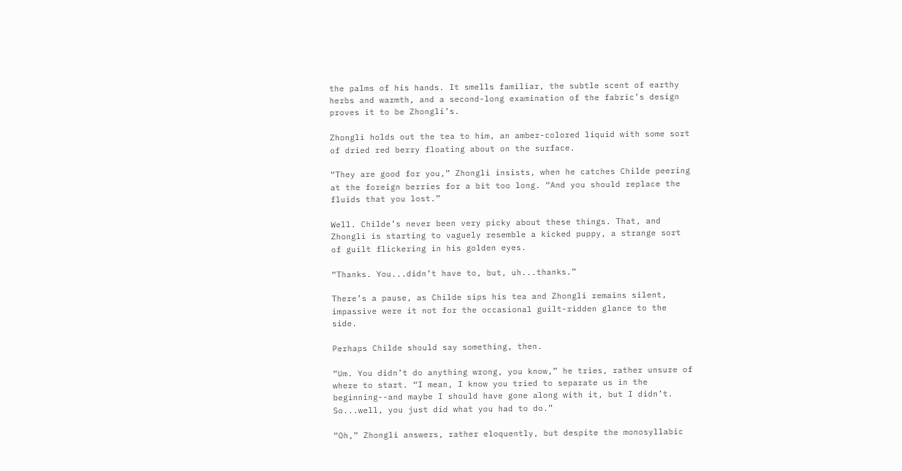the palms of his hands. It smells familiar, the subtle scent of earthy herbs and warmth, and a second-long examination of the fabric’s design proves it to be Zhongli’s.

Zhongli holds out the tea to him, an amber-colored liquid with some sort of dried red berry floating about on the surface.

“They are good for you,” Zhongli insists, when he catches Childe peering at the foreign berries for a bit too long. “And you should replace the fluids that you lost.”

Well. Childe’s never been very picky about these things. That, and Zhongli is starting to vaguely resemble a kicked puppy, a strange sort of guilt flickering in his golden eyes.

“Thanks. You...didn’t have to, but, uh...thanks.”

There’s a pause, as Childe sips his tea and Zhongli remains silent, impassive were it not for the occasional guilt-ridden glance to the side.

Perhaps Childe should say something, then.

“Um. You didn’t do anything wrong, you know,” he tries, rather unsure of where to start. “I mean, I know you tried to separate us in the beginning--and maybe I should have gone along with it, but I didn’t. So...well, you just did what you had to do.”

“Oh,” Zhongli answers, rather eloquently, but despite the monosyllabic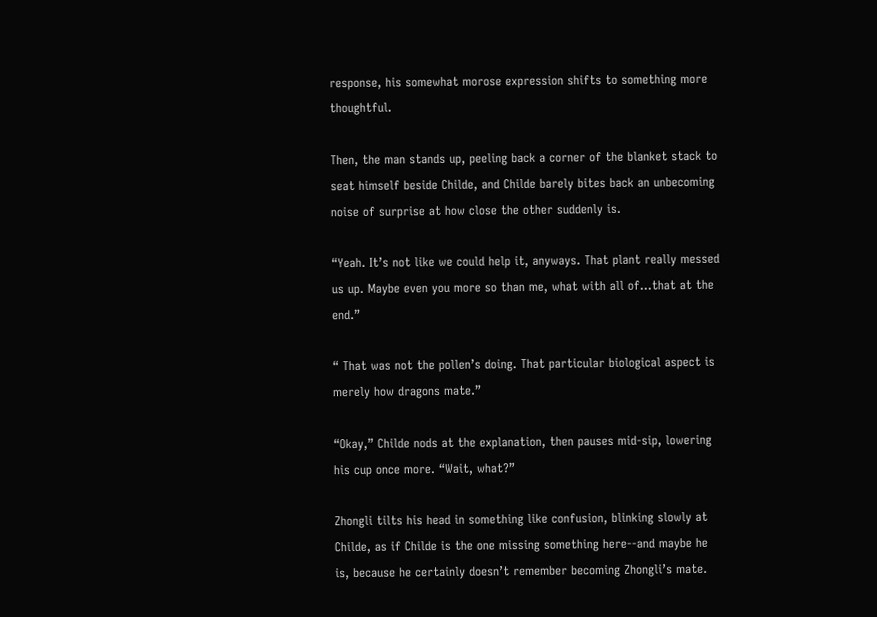response, his somewhat morose expression shifts to something more thoughtful.

Then, the man stands up, peeling back a corner of the blanket stack to seat himself beside Childe, and Childe barely bites back an unbecoming noise of surprise at how close the other suddenly is.

“Yeah. It’s not like we could help it, anyways. That plant really messed us up. Maybe even you more so than me, what with all of...that at the end.”

“ That was not the pollen’s doing. That particular biological aspect is merely how dragons mate.”

“Okay,” Childe nods at the explanation, then pauses mid-sip, lowering his cup once more. “Wait, what?”

Zhongli tilts his head in something like confusion, blinking slowly at Childe, as if Childe is the one missing something here--and maybe he is, because he certainly doesn’t remember becoming Zhongli’s mate.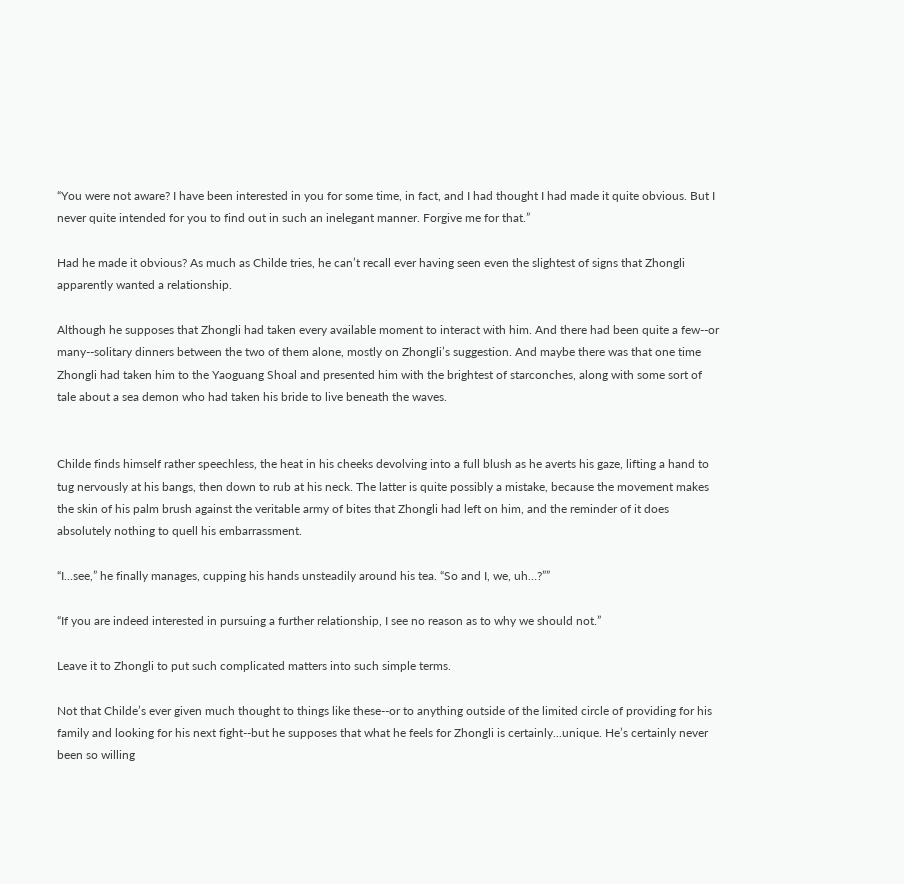“You were not aware? I have been interested in you for some time, in fact, and I had thought I had made it quite obvious. But I never quite intended for you to find out in such an inelegant manner. Forgive me for that.”

Had he made it obvious? As much as Childe tries, he can’t recall ever having seen even the slightest of signs that Zhongli apparently wanted a relationship.

Although he supposes that Zhongli had taken every available moment to interact with him. And there had been quite a few--or many--solitary dinners between the two of them alone, mostly on Zhongli’s suggestion. And maybe there was that one time Zhongli had taken him to the Yaoguang Shoal and presented him with the brightest of starconches, along with some sort of tale about a sea demon who had taken his bride to live beneath the waves.


Childe finds himself rather speechless, the heat in his cheeks devolving into a full blush as he averts his gaze, lifting a hand to tug nervously at his bangs, then down to rub at his neck. The latter is quite possibly a mistake, because the movement makes the skin of his palm brush against the veritable army of bites that Zhongli had left on him, and the reminder of it does absolutely nothing to quell his embarrassment.

“I...see,” he finally manages, cupping his hands unsteadily around his tea. “So and I, we, uh…?””

“If you are indeed interested in pursuing a further relationship, I see no reason as to why we should not.”

Leave it to Zhongli to put such complicated matters into such simple terms.

Not that Childe’s ever given much thought to things like these--or to anything outside of the limited circle of providing for his family and looking for his next fight--but he supposes that what he feels for Zhongli is certainly...unique. He’s certainly never been so willing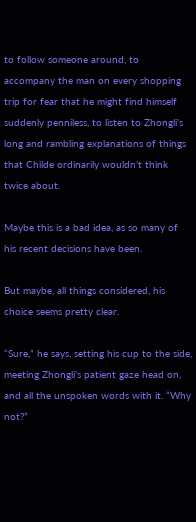to follow someone around, to accompany the man on every shopping trip for fear that he might find himself suddenly penniless, to listen to Zhongli’s long and rambling explanations of things that Childe ordinarily wouldn’t think twice about.

Maybe this is a bad idea, as so many of his recent decisions have been.

But maybe, all things considered, his choice seems pretty clear.

“Sure,” he says, setting his cup to the side, meeting Zhongli’s patient gaze head on, and all the unspoken words with it. “Why not?”